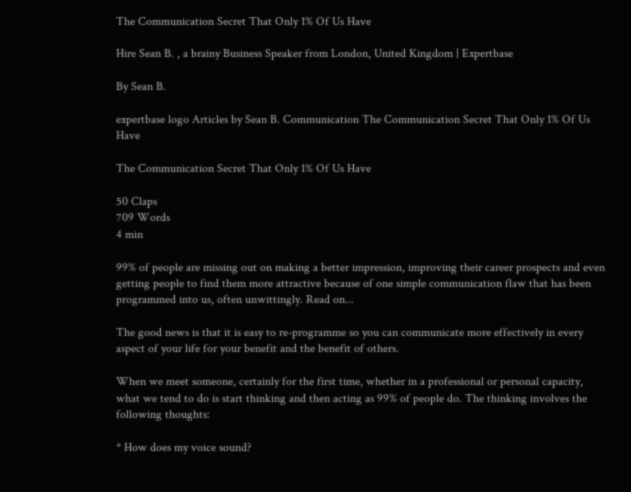The Communication Secret That Only 1% Of Us Have

Hire Sean B. , a brainy Business Speaker from London, United Kingdom | Expertbase

By Sean B.

expertbase logo Articles by Sean B. Communication The Communication Secret That Only 1% Of Us Have

The Communication Secret That Only 1% Of Us Have

50 Claps
709 Words
4 min

99% of people are missing out on making a better impression, improving their career prospects and even getting people to find them more attractive because of one simple communication flaw that has been programmed into us, often unwittingly. Read on...

The good news is that it is easy to re-programme so you can communicate more effectively in every aspect of your life for your benefit and the benefit of others.

When we meet someone, certainly for the first time, whether in a professional or personal capacity, what we tend to do is start thinking and then acting as 99% of people do. The thinking involves the following thoughts:

* How does my voice sound?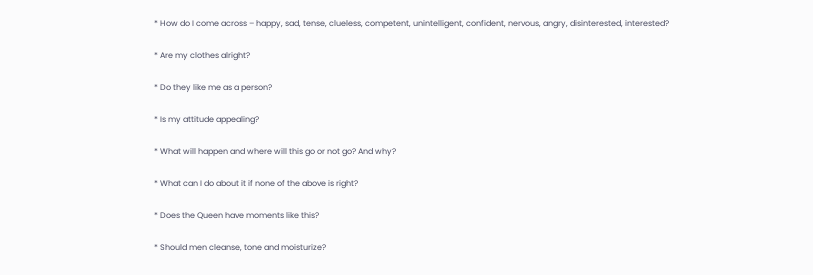* How do I come across – happy, sad, tense, clueless, competent, unintelligent, confident, nervous, angry, disinterested, interested?

* Are my clothes alright?

* Do they like me as a person?

* Is my attitude appealing?

* What will happen and where will this go or not go? And why?

* What can I do about it if none of the above is right?

* Does the Queen have moments like this?

* Should men cleanse, tone and moisturize?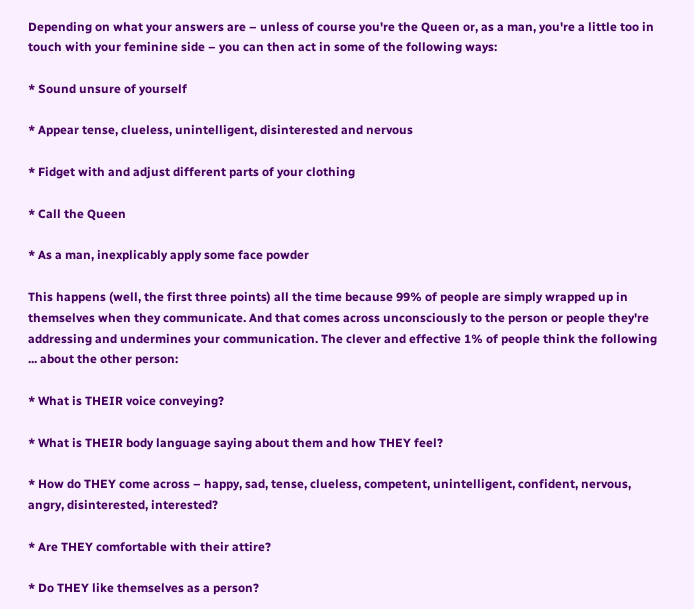Depending on what your answers are – unless of course you're the Queen or, as a man, you're a little too in touch with your feminine side – you can then act in some of the following ways:

* Sound unsure of yourself

* Appear tense, clueless, unintelligent, disinterested and nervous

* Fidget with and adjust different parts of your clothing

* Call the Queen

* As a man, inexplicably apply some face powder

This happens (well, the first three points) all the time because 99% of people are simply wrapped up in themselves when they communicate. And that comes across unconsciously to the person or people they're addressing and undermines your communication. The clever and effective 1% of people think the following ... about the other person:

* What is THEIR voice conveying?

* What is THEIR body language saying about them and how THEY feel?

* How do THEY come across – happy, sad, tense, clueless, competent, unintelligent, confident, nervous, angry, disinterested, interested?

* Are THEY comfortable with their attire?

* Do THEY like themselves as a person?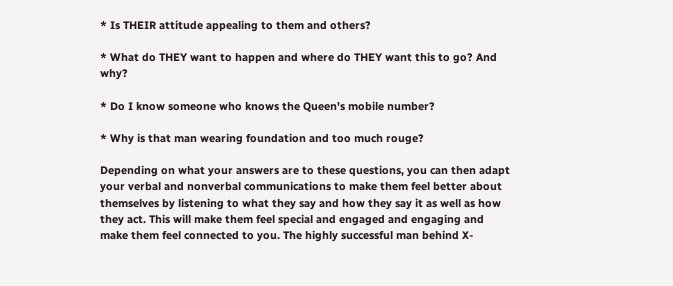* Is THEIR attitude appealing to them and others?

* What do THEY want to happen and where do THEY want this to go? And why?

* Do I know someone who knows the Queen's mobile number?

* Why is that man wearing foundation and too much rouge?

Depending on what your answers are to these questions, you can then adapt your verbal and nonverbal communications to make them feel better about themselves by listening to what they say and how they say it as well as how they act. This will make them feel special and engaged and engaging and make them feel connected to you. The highly successful man behind X-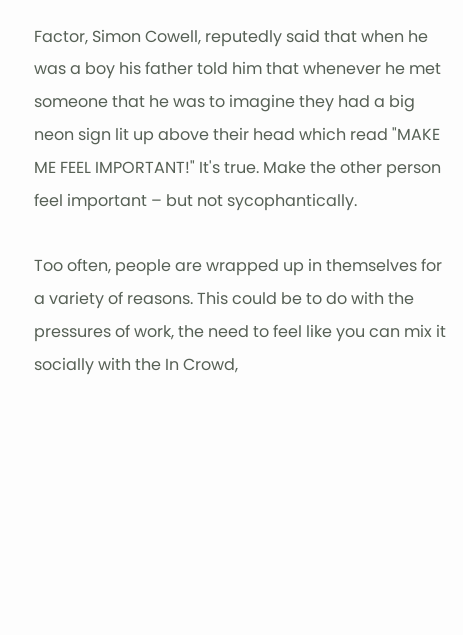Factor, Simon Cowell, reputedly said that when he was a boy his father told him that whenever he met someone that he was to imagine they had a big neon sign lit up above their head which read "MAKE ME FEEL IMPORTANT!" It's true. Make the other person feel important – but not sycophantically.

Too often, people are wrapped up in themselves for a variety of reasons. This could be to do with the pressures of work, the need to feel like you can mix it socially with the In Crowd,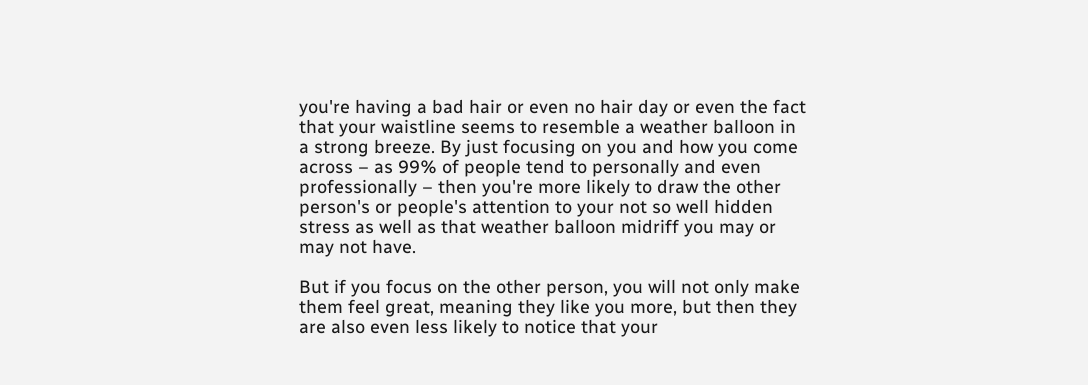you're having a bad hair or even no hair day or even the fact that your waistline seems to resemble a weather balloon in a strong breeze. By just focusing on you and how you come across – as 99% of people tend to personally and even professionally – then you're more likely to draw the other person's or people's attention to your not so well hidden stress as well as that weather balloon midriff you may or may not have.

But if you focus on the other person, you will not only make them feel great, meaning they like you more, but then they are also even less likely to notice that your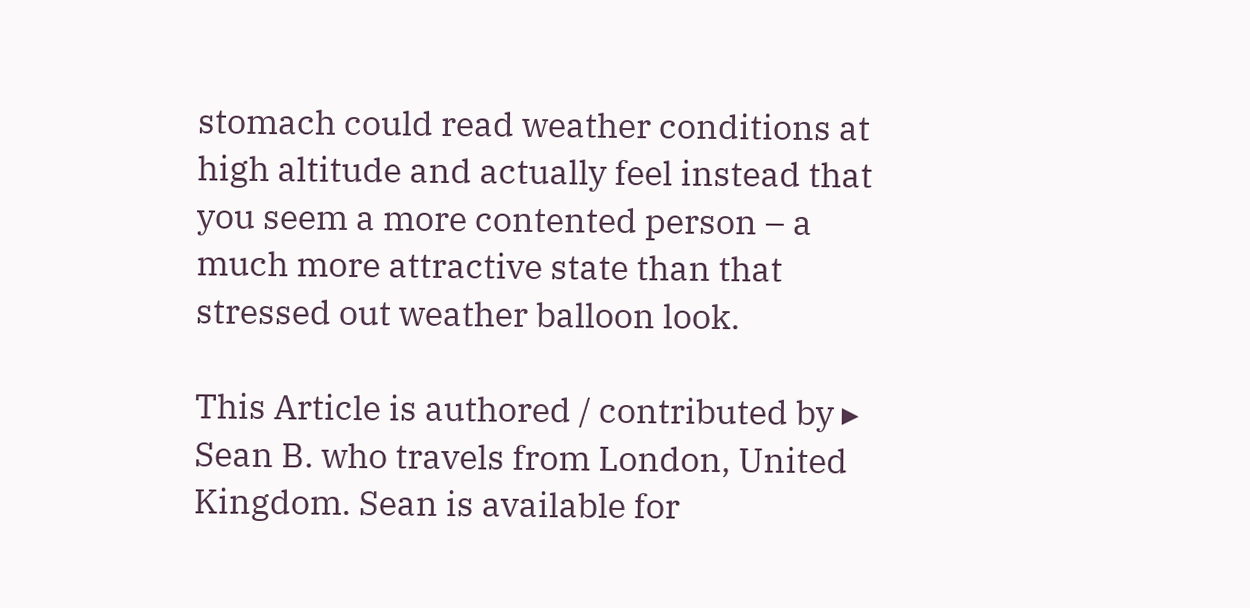stomach could read weather conditions at high altitude and actually feel instead that you seem a more contented person – a much more attractive state than that stressed out weather balloon look.

This Article is authored / contributed by ▸ Sean B. who travels from London, United Kingdom. Sean is available for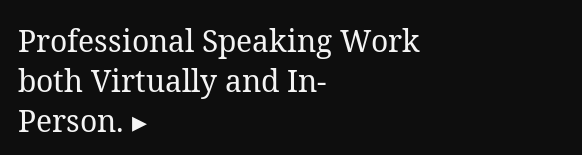Professional Speaking Work both Virtually and In-Person. ▸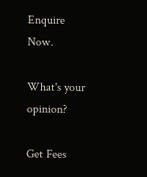Enquire Now.

What's your opinion?

Get Fees